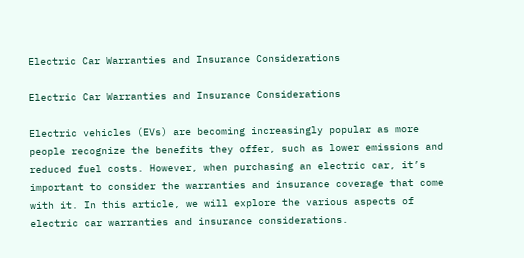Electric Car Warranties and Insurance Considerations

Electric Car Warranties and Insurance Considerations

Electric vehicles (EVs) are becoming increasingly popular as more people recognize the benefits they offer, such as lower emissions and reduced fuel costs. However, when purchasing an electric car, it’s important to consider the warranties and insurance coverage that come with it. In this article, we will explore the various aspects of electric car warranties and insurance considerations.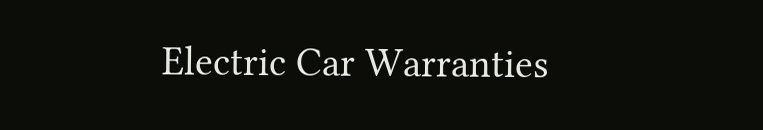Electric Car Warranties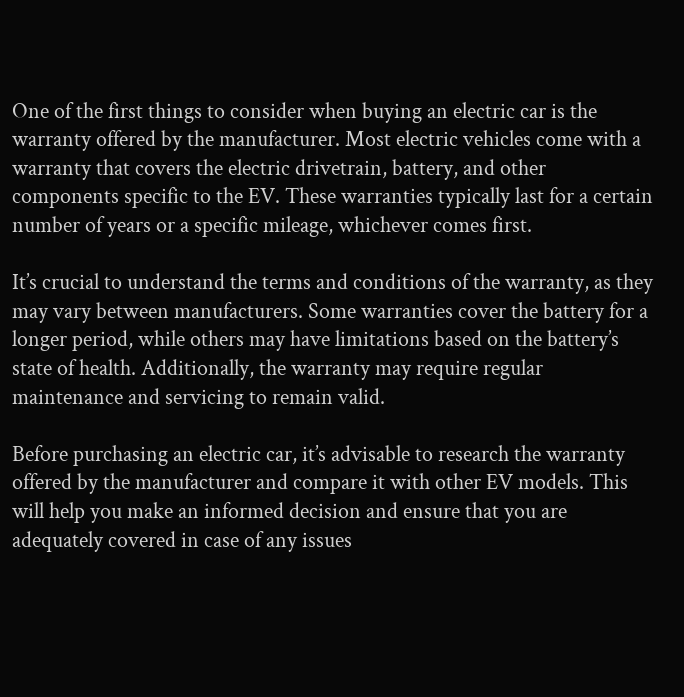One of the first things to consider when buying an electric car is the warranty offered by the manufacturer. Most electric vehicles come with a warranty that covers the electric drivetrain, battery, and other components specific to the EV. These warranties typically last for a certain number of years or a specific mileage, whichever comes first.

It’s crucial to understand the terms and conditions of the warranty, as they may vary between manufacturers. Some warranties cover the battery for a longer period, while others may have limitations based on the battery’s state of health. Additionally, the warranty may require regular maintenance and servicing to remain valid.

Before purchasing an electric car, it’s advisable to research the warranty offered by the manufacturer and compare it with other EV models. This will help you make an informed decision and ensure that you are adequately covered in case of any issues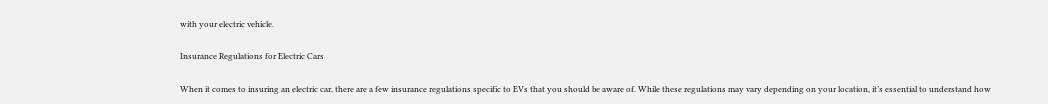with your electric vehicle.

Insurance Regulations for Electric Cars

When it comes to insuring an electric car, there are a few insurance regulations specific to EVs that you should be aware of. While these regulations may vary depending on your location, it’s essential to understand how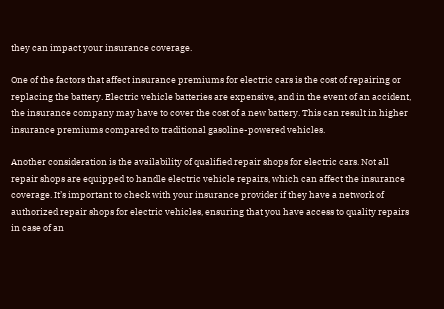they can impact your insurance coverage.

One of the factors that affect insurance premiums for electric cars is the cost of repairing or replacing the battery. Electric vehicle batteries are expensive, and in the event of an accident, the insurance company may have to cover the cost of a new battery. This can result in higher insurance premiums compared to traditional gasoline-powered vehicles.

Another consideration is the availability of qualified repair shops for electric cars. Not all repair shops are equipped to handle electric vehicle repairs, which can affect the insurance coverage. It’s important to check with your insurance provider if they have a network of authorized repair shops for electric vehicles, ensuring that you have access to quality repairs in case of an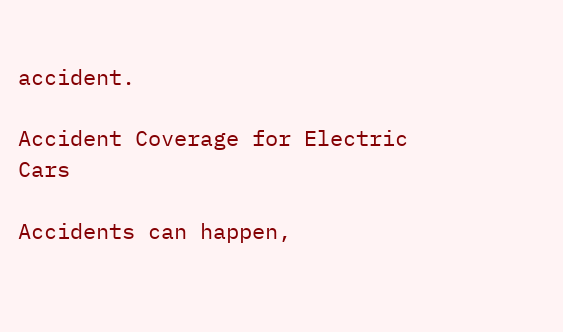accident.

Accident Coverage for Electric Cars

Accidents can happen,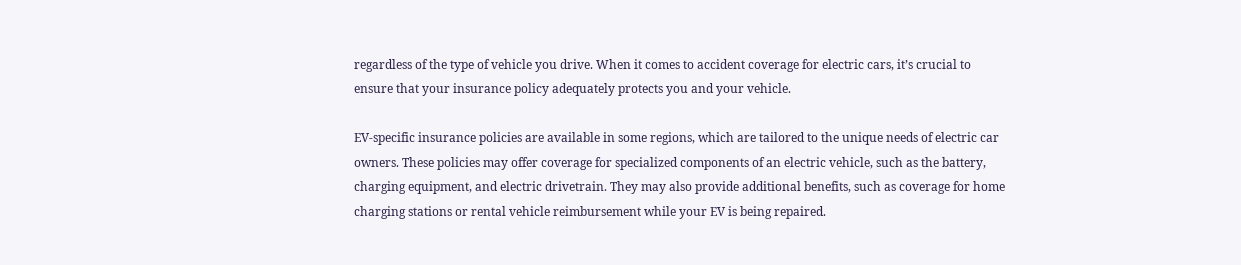regardless of the type of vehicle you drive. When it comes to accident coverage for electric cars, it’s crucial to ensure that your insurance policy adequately protects you and your vehicle.

EV-specific insurance policies are available in some regions, which are tailored to the unique needs of electric car owners. These policies may offer coverage for specialized components of an electric vehicle, such as the battery, charging equipment, and electric drivetrain. They may also provide additional benefits, such as coverage for home charging stations or rental vehicle reimbursement while your EV is being repaired.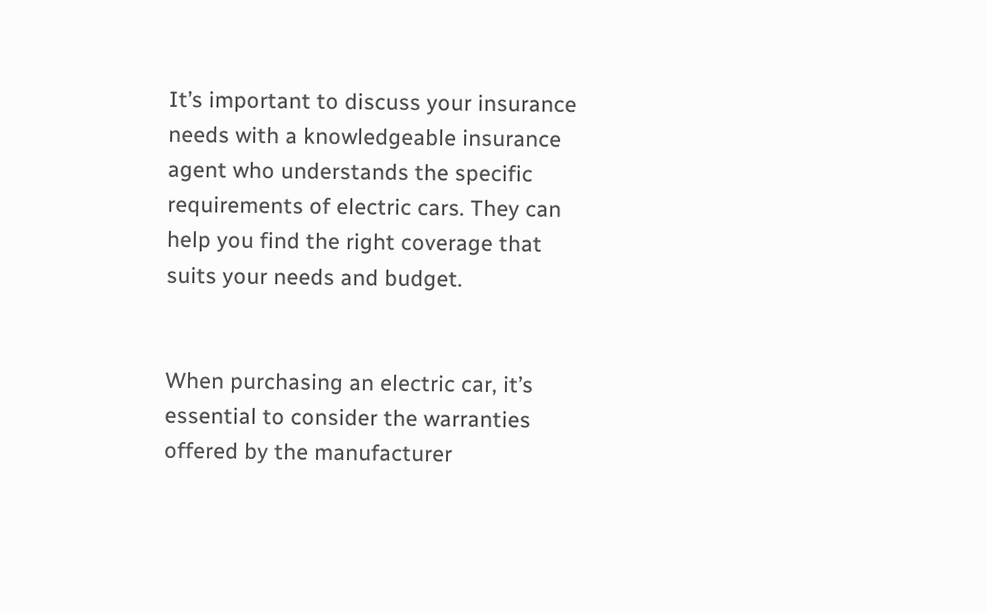It’s important to discuss your insurance needs with a knowledgeable insurance agent who understands the specific requirements of electric cars. They can help you find the right coverage that suits your needs and budget.


When purchasing an electric car, it’s essential to consider the warranties offered by the manufacturer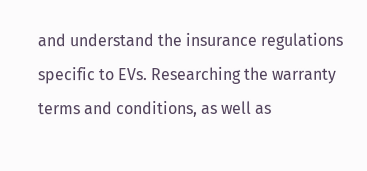and understand the insurance regulations specific to EVs. Researching the warranty terms and conditions, as well as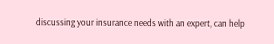discussing your insurance needs with an expert, can help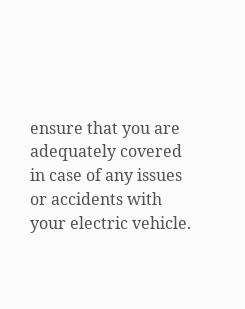ensure that you are adequately covered in case of any issues or accidents with your electric vehicle.